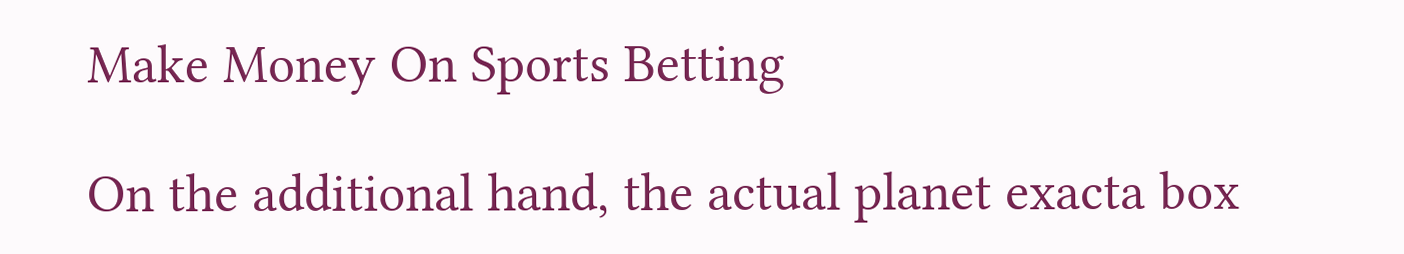Make Money On Sports Betting

On the additional hand, the actual planet exacta box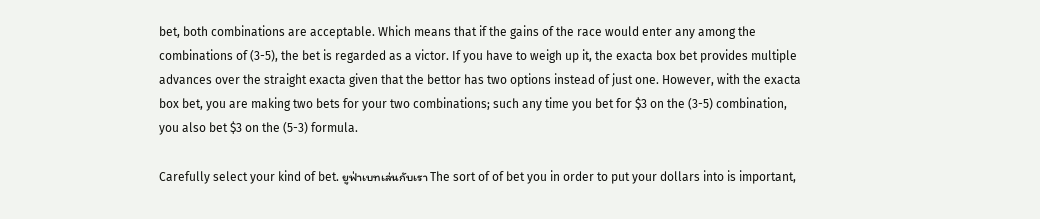bet, both combinations are acceptable. Which means that if the gains of the race would enter any among the combinations of (3-5), the bet is regarded as a victor. If you have to weigh up it, the exacta box bet provides multiple advances over the straight exacta given that the bettor has two options instead of just one. However, with the exacta box bet, you are making two bets for your two combinations; such any time you bet for $3 on the (3-5) combination, you also bet $3 on the (5-3) formula.

Carefully select your kind of bet. ยูฟ่าเบทเล่นกับเรา The sort of of bet you in order to put your dollars into is important,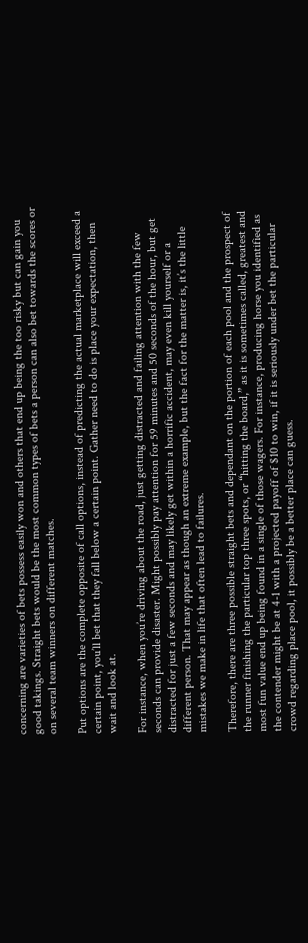concerning are varieties of bets possess easily won and others that end up being the too risky but can gain you good takings. Straight bets would be the most common types of bets a person can also bet towards the scores or on several team winners on different matches.

Put options are the complete opposite of call options, instead of predicting the actual marketplace will exceed a certain point, you’ll bet that they fall below a certain point. Gather need to do is place your expectation, then wait and look at.

For instance, when you’re driving about the road, just getting distracted and failing attention with the few seconds can provide disaster. Might possibly pay attention for 59 minutes and 50 seconds of the hour, but get distracted for just a few seconds and may likely get within a horrific accident, may even kill yourself or a different person. That may appear as though an extreme example, but the fact for the matter is, it’s the little mistakes we make in life that often lead to failures.

Therefore, there are three possible straight bets and dependant on the portion of each pool and the prospect of the runner finishing the particular top three spots, or “hitting the board,” as it is sometimes called, greatest and most fun value end up being found in a single of those wagers. For instance, producing horse you identified as the contender might be at 4-1 with a projected payoff of $10 to win, if it is seriously under bet the particular crowd regarding place pool, it possibly be a better place can guess.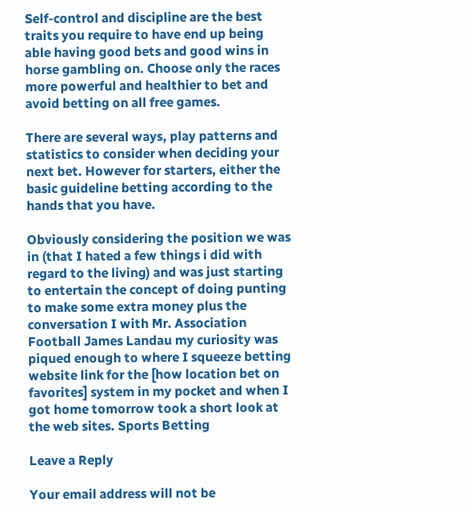Self-control and discipline are the best traits you require to have end up being able having good bets and good wins in horse gambling on. Choose only the races more powerful and healthier to bet and avoid betting on all free games.

There are several ways, play patterns and statistics to consider when deciding your next bet. However for starters, either the basic guideline betting according to the hands that you have.

Obviously considering the position we was in (that I hated a few things i did with regard to the living) and was just starting to entertain the concept of doing punting to make some extra money plus the conversation I with Mr. Association Football James Landau my curiosity was piqued enough to where I squeeze betting website link for the [how location bet on favorites] system in my pocket and when I got home tomorrow took a short look at the web sites. Sports Betting

Leave a Reply

Your email address will not be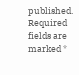published. Required fields are marked *